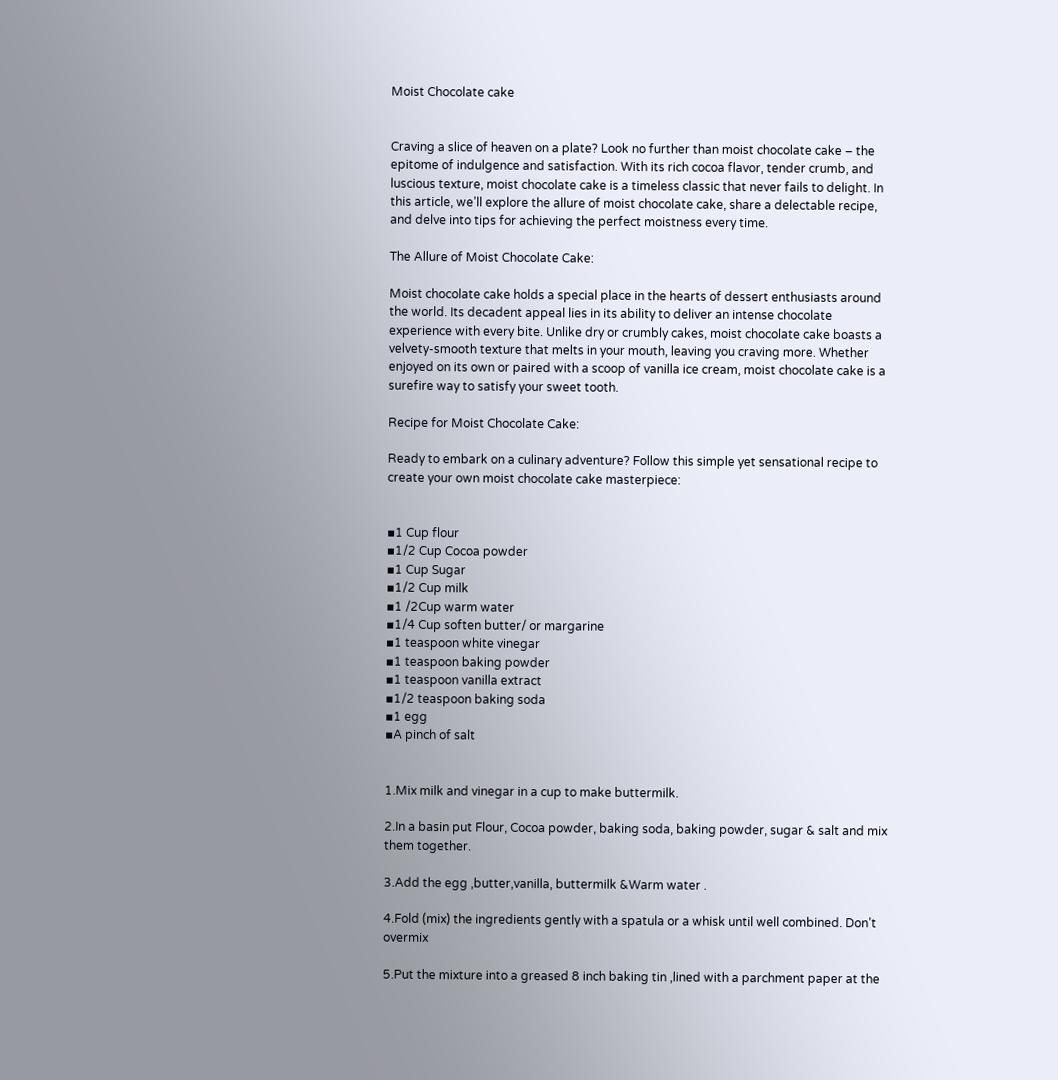Moist Chocolate cake


Craving a slice of heaven on a plate? Look no further than moist chocolate cake – the epitome of indulgence and satisfaction. With its rich cocoa flavor, tender crumb, and luscious texture, moist chocolate cake is a timeless classic that never fails to delight. In this article, we’ll explore the allure of moist chocolate cake, share a delectable recipe, and delve into tips for achieving the perfect moistness every time.

The Allure of Moist Chocolate Cake:

Moist chocolate cake holds a special place in the hearts of dessert enthusiasts around the world. Its decadent appeal lies in its ability to deliver an intense chocolate experience with every bite. Unlike dry or crumbly cakes, moist chocolate cake boasts a velvety-smooth texture that melts in your mouth, leaving you craving more. Whether enjoyed on its own or paired with a scoop of vanilla ice cream, moist chocolate cake is a surefire way to satisfy your sweet tooth.

Recipe for Moist Chocolate Cake:

Ready to embark on a culinary adventure? Follow this simple yet sensational recipe to create your own moist chocolate cake masterpiece:


▪1 Cup flour
▪1/2 Cup Cocoa powder
▪1 Cup Sugar
▪1/2 Cup milk
▪1 /2Cup warm water
▪1/4 Cup soften butter/ or margarine
▪1 teaspoon white vinegar
▪1 teaspoon baking powder
▪1 teaspoon vanilla extract
▪1/2 teaspoon baking soda
▪1 egg
▪A pinch of salt


1.Mix milk and vinegar in a cup to make buttermilk.

2.In a basin put Flour, Cocoa powder, baking soda, baking powder, sugar & salt and mix them together.

3.Add the egg ,butter,vanilla, buttermilk &Warm water .

4.Fold (mix) the ingredients gently with a spatula or a whisk until well combined. Don’t overmix

5.Put the mixture into a greased 8 inch baking tin ,lined with a parchment paper at the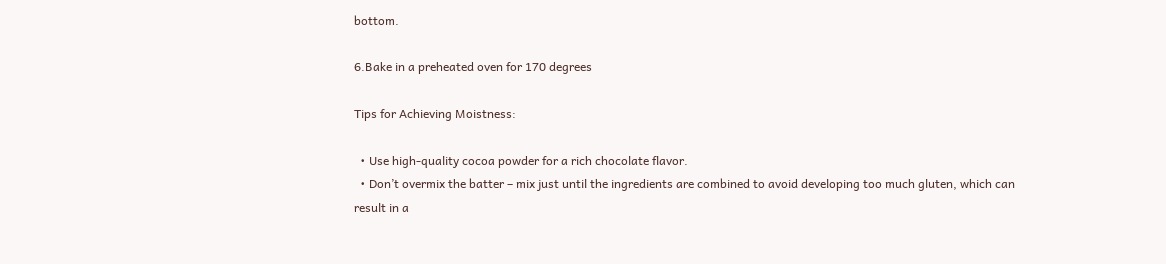bottom.

6.Bake in a preheated oven for 170 degrees

Tips for Achieving Moistness:

  • Use high-quality cocoa powder for a rich chocolate flavor.
  • Don’t overmix the batter – mix just until the ingredients are combined to avoid developing too much gluten, which can result in a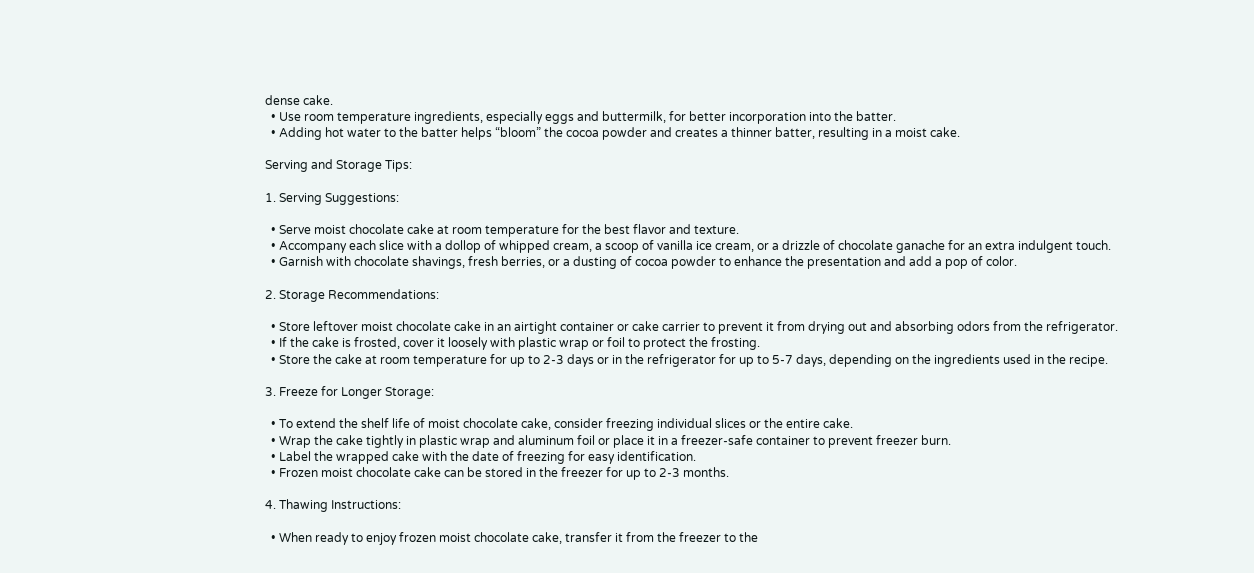dense cake.
  • Use room temperature ingredients, especially eggs and buttermilk, for better incorporation into the batter.
  • Adding hot water to the batter helps “bloom” the cocoa powder and creates a thinner batter, resulting in a moist cake.

Serving and Storage Tips:

1. Serving Suggestions:

  • Serve moist chocolate cake at room temperature for the best flavor and texture.
  • Accompany each slice with a dollop of whipped cream, a scoop of vanilla ice cream, or a drizzle of chocolate ganache for an extra indulgent touch.
  • Garnish with chocolate shavings, fresh berries, or a dusting of cocoa powder to enhance the presentation and add a pop of color.

2. Storage Recommendations:

  • Store leftover moist chocolate cake in an airtight container or cake carrier to prevent it from drying out and absorbing odors from the refrigerator.
  • If the cake is frosted, cover it loosely with plastic wrap or foil to protect the frosting.
  • Store the cake at room temperature for up to 2-3 days or in the refrigerator for up to 5-7 days, depending on the ingredients used in the recipe.

3. Freeze for Longer Storage:

  • To extend the shelf life of moist chocolate cake, consider freezing individual slices or the entire cake.
  • Wrap the cake tightly in plastic wrap and aluminum foil or place it in a freezer-safe container to prevent freezer burn.
  • Label the wrapped cake with the date of freezing for easy identification.
  • Frozen moist chocolate cake can be stored in the freezer for up to 2-3 months.

4. Thawing Instructions:

  • When ready to enjoy frozen moist chocolate cake, transfer it from the freezer to the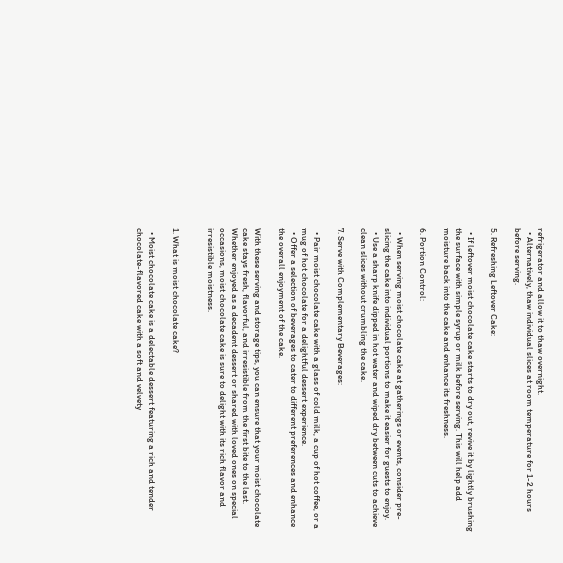refrigerator and allow it to thaw overnight.
  • Alternatively, thaw individual slices at room temperature for 1-2 hours before serving.

5. Refreshing Leftover Cake:

  • If leftover moist chocolate cake starts to dry out, revive it by lightly brushing the surface with simple syrup or milk before serving. This will help add moisture back into the cake and enhance its freshness.

6. Portion Control:

  • When serving moist chocolate cake at gatherings or events, consider pre-slicing the cake into individual portions to make it easier for guests to enjoy.
  • Use a sharp knife dipped in hot water and wiped dry between cuts to achieve clean slices without crumbling the cake.

7. Serve with Complementary Beverages:

  • Pair moist chocolate cake with a glass of cold milk, a cup of hot coffee, or a mug of hot chocolate for a delightful dessert experience.
  • Offer a selection of beverages to cater to different preferences and enhance the overall enjoyment of the cake.

With these serving and storage tips, you can ensure that your moist chocolate cake stays fresh, flavorful, and irresistible from the first bite to the last. Whether enjoyed as a decadent dessert or shared with loved ones on special occasions, moist chocolate cake is sure to delight with its rich flavor and irresistible moistness.


1. What is moist chocolate cake?

  • Moist chocolate cake is a delectable dessert featuring a rich and tender chocolate-flavored cake with a soft and velvety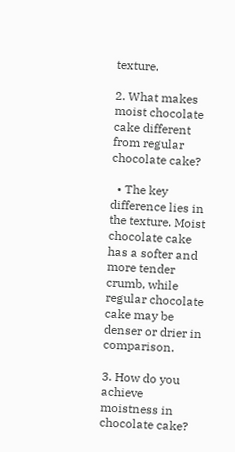texture.

2. What makes moist chocolate cake different from regular chocolate cake?

  • The key difference lies in the texture. Moist chocolate cake has a softer and more tender crumb, while regular chocolate cake may be denser or drier in comparison.

3. How do you achieve moistness in chocolate cake?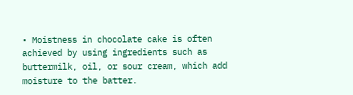• Moistness in chocolate cake is often achieved by using ingredients such as buttermilk, oil, or sour cream, which add moisture to the batter.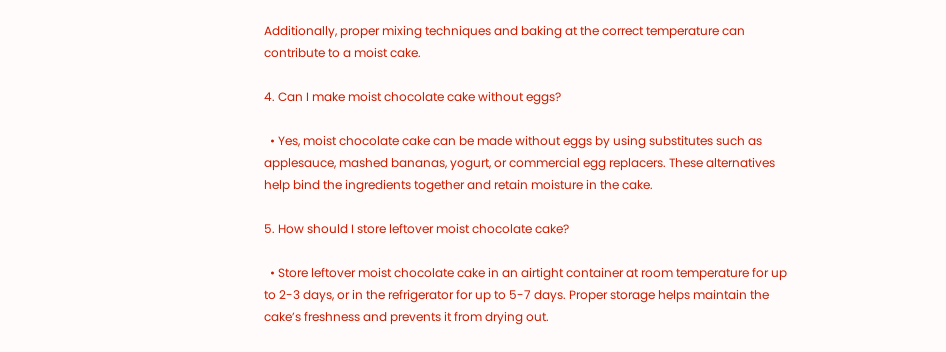Additionally, proper mixing techniques and baking at the correct temperature can contribute to a moist cake.

4. Can I make moist chocolate cake without eggs?

  • Yes, moist chocolate cake can be made without eggs by using substitutes such as applesauce, mashed bananas, yogurt, or commercial egg replacers. These alternatives help bind the ingredients together and retain moisture in the cake.

5. How should I store leftover moist chocolate cake?

  • Store leftover moist chocolate cake in an airtight container at room temperature for up to 2-3 days, or in the refrigerator for up to 5-7 days. Proper storage helps maintain the cake’s freshness and prevents it from drying out.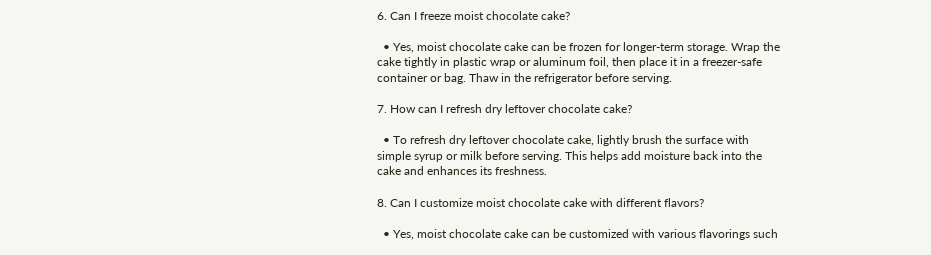6. Can I freeze moist chocolate cake?

  • Yes, moist chocolate cake can be frozen for longer-term storage. Wrap the cake tightly in plastic wrap or aluminum foil, then place it in a freezer-safe container or bag. Thaw in the refrigerator before serving.

7. How can I refresh dry leftover chocolate cake?

  • To refresh dry leftover chocolate cake, lightly brush the surface with simple syrup or milk before serving. This helps add moisture back into the cake and enhances its freshness.

8. Can I customize moist chocolate cake with different flavors?

  • Yes, moist chocolate cake can be customized with various flavorings such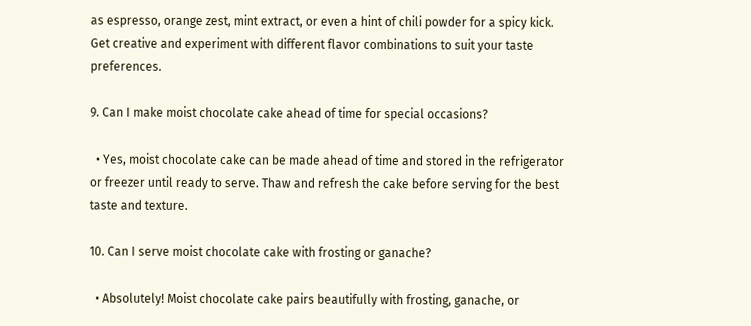as espresso, orange zest, mint extract, or even a hint of chili powder for a spicy kick. Get creative and experiment with different flavor combinations to suit your taste preferences.

9. Can I make moist chocolate cake ahead of time for special occasions?

  • Yes, moist chocolate cake can be made ahead of time and stored in the refrigerator or freezer until ready to serve. Thaw and refresh the cake before serving for the best taste and texture.

10. Can I serve moist chocolate cake with frosting or ganache?

  • Absolutely! Moist chocolate cake pairs beautifully with frosting, ganache, or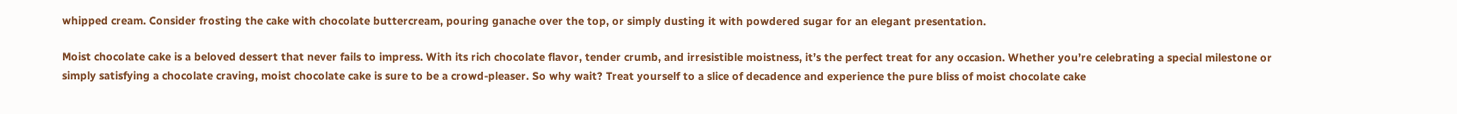whipped cream. Consider frosting the cake with chocolate buttercream, pouring ganache over the top, or simply dusting it with powdered sugar for an elegant presentation.

Moist chocolate cake is a beloved dessert that never fails to impress. With its rich chocolate flavor, tender crumb, and irresistible moistness, it’s the perfect treat for any occasion. Whether you’re celebrating a special milestone or simply satisfying a chocolate craving, moist chocolate cake is sure to be a crowd-pleaser. So why wait? Treat yourself to a slice of decadence and experience the pure bliss of moist chocolate cake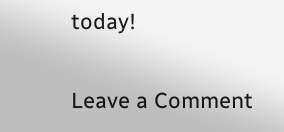today!

Leave a Comment